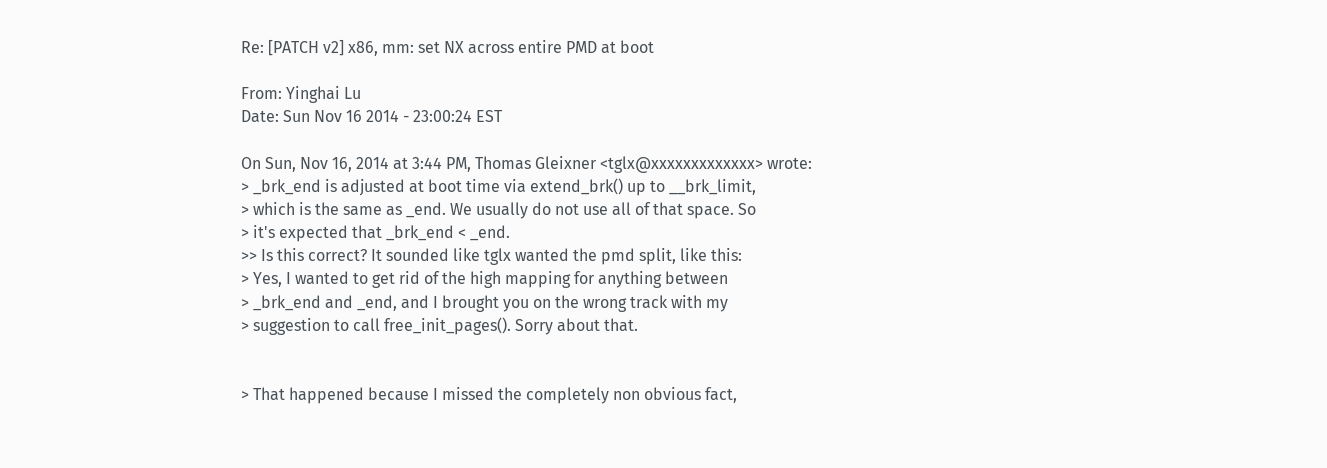Re: [PATCH v2] x86, mm: set NX across entire PMD at boot

From: Yinghai Lu
Date: Sun Nov 16 2014 - 23:00:24 EST

On Sun, Nov 16, 2014 at 3:44 PM, Thomas Gleixner <tglx@xxxxxxxxxxxxx> wrote:
> _brk_end is adjusted at boot time via extend_brk() up to __brk_limit,
> which is the same as _end. We usually do not use all of that space. So
> it's expected that _brk_end < _end.
>> Is this correct? It sounded like tglx wanted the pmd split, like this:
> Yes, I wanted to get rid of the high mapping for anything between
> _brk_end and _end, and I brought you on the wrong track with my
> suggestion to call free_init_pages(). Sorry about that.


> That happened because I missed the completely non obvious fact,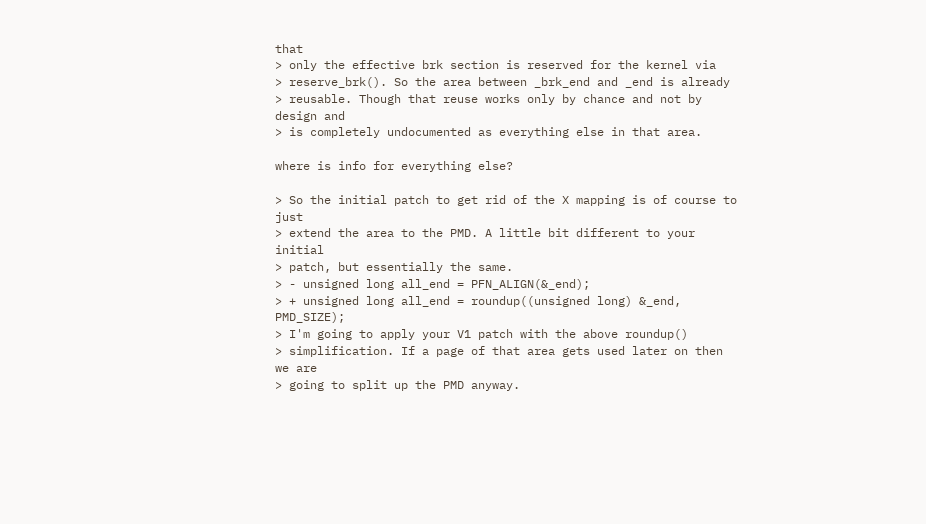that
> only the effective brk section is reserved for the kernel via
> reserve_brk(). So the area between _brk_end and _end is already
> reusable. Though that reuse works only by chance and not by design and
> is completely undocumented as everything else in that area.

where is info for everything else?

> So the initial patch to get rid of the X mapping is of course to just
> extend the area to the PMD. A little bit different to your initial
> patch, but essentially the same.
> - unsigned long all_end = PFN_ALIGN(&_end);
> + unsigned long all_end = roundup((unsigned long) &_end, PMD_SIZE);
> I'm going to apply your V1 patch with the above roundup()
> simplification. If a page of that area gets used later on then we are
> going to split up the PMD anyway.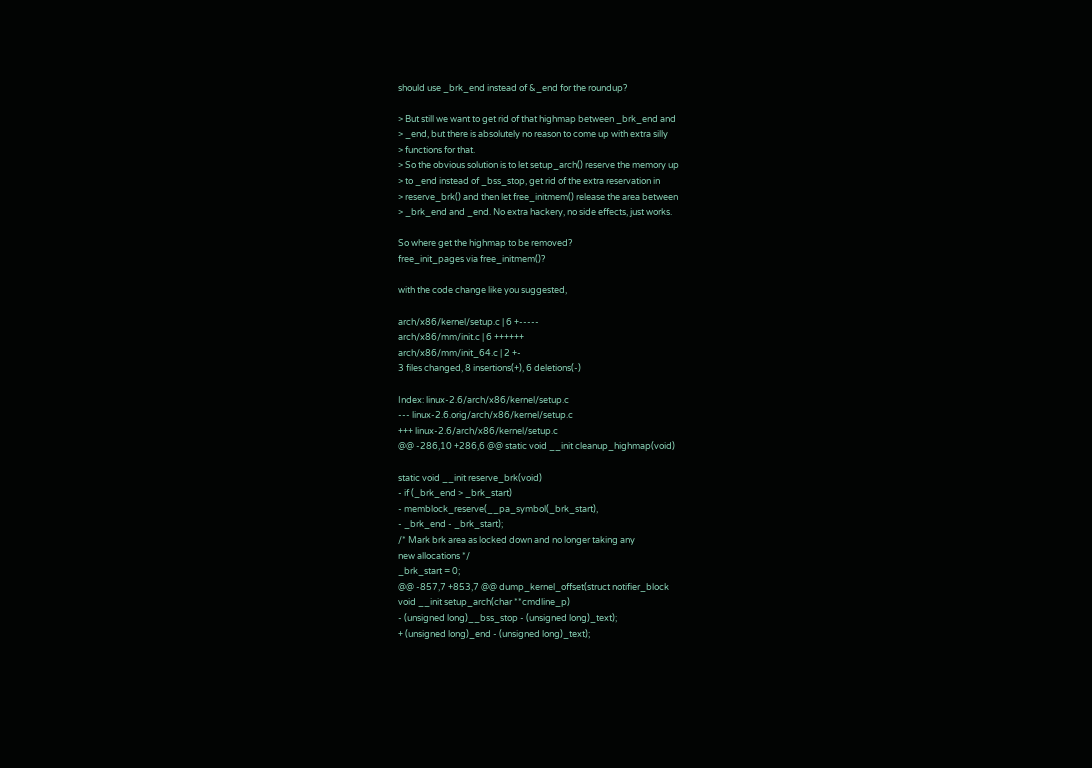should use _brk_end instead of &_end for the roundup?

> But still we want to get rid of that highmap between _brk_end and
> _end, but there is absolutely no reason to come up with extra silly
> functions for that.
> So the obvious solution is to let setup_arch() reserve the memory up
> to _end instead of _bss_stop, get rid of the extra reservation in
> reserve_brk() and then let free_initmem() release the area between
> _brk_end and _end. No extra hackery, no side effects, just works.

So where get the highmap to be removed?
free_init_pages via free_initmem()?

with the code change like you suggested,

arch/x86/kernel/setup.c | 6 +-----
arch/x86/mm/init.c | 6 ++++++
arch/x86/mm/init_64.c | 2 +-
3 files changed, 8 insertions(+), 6 deletions(-)

Index: linux-2.6/arch/x86/kernel/setup.c
--- linux-2.6.orig/arch/x86/kernel/setup.c
+++ linux-2.6/arch/x86/kernel/setup.c
@@ -286,10 +286,6 @@ static void __init cleanup_highmap(void)

static void __init reserve_brk(void)
- if (_brk_end > _brk_start)
- memblock_reserve(__pa_symbol(_brk_start),
- _brk_end - _brk_start);
/* Mark brk area as locked down and no longer taking any
new allocations */
_brk_start = 0;
@@ -857,7 +853,7 @@ dump_kernel_offset(struct notifier_block
void __init setup_arch(char **cmdline_p)
- (unsigned long)__bss_stop - (unsigned long)_text);
+ (unsigned long)_end - (unsigned long)_text);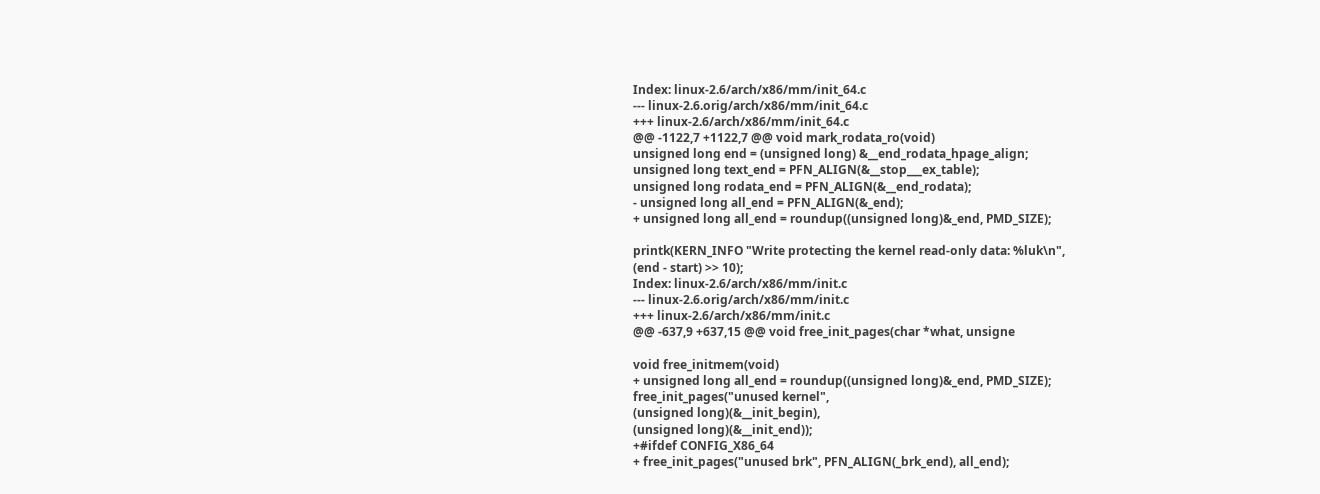Index: linux-2.6/arch/x86/mm/init_64.c
--- linux-2.6.orig/arch/x86/mm/init_64.c
+++ linux-2.6/arch/x86/mm/init_64.c
@@ -1122,7 +1122,7 @@ void mark_rodata_ro(void)
unsigned long end = (unsigned long) &__end_rodata_hpage_align;
unsigned long text_end = PFN_ALIGN(&__stop___ex_table);
unsigned long rodata_end = PFN_ALIGN(&__end_rodata);
- unsigned long all_end = PFN_ALIGN(&_end);
+ unsigned long all_end = roundup((unsigned long)&_end, PMD_SIZE);

printk(KERN_INFO "Write protecting the kernel read-only data: %luk\n",
(end - start) >> 10);
Index: linux-2.6/arch/x86/mm/init.c
--- linux-2.6.orig/arch/x86/mm/init.c
+++ linux-2.6/arch/x86/mm/init.c
@@ -637,9 +637,15 @@ void free_init_pages(char *what, unsigne

void free_initmem(void)
+ unsigned long all_end = roundup((unsigned long)&_end, PMD_SIZE);
free_init_pages("unused kernel",
(unsigned long)(&__init_begin),
(unsigned long)(&__init_end));
+#ifdef CONFIG_X86_64
+ free_init_pages("unused brk", PFN_ALIGN(_brk_end), all_end);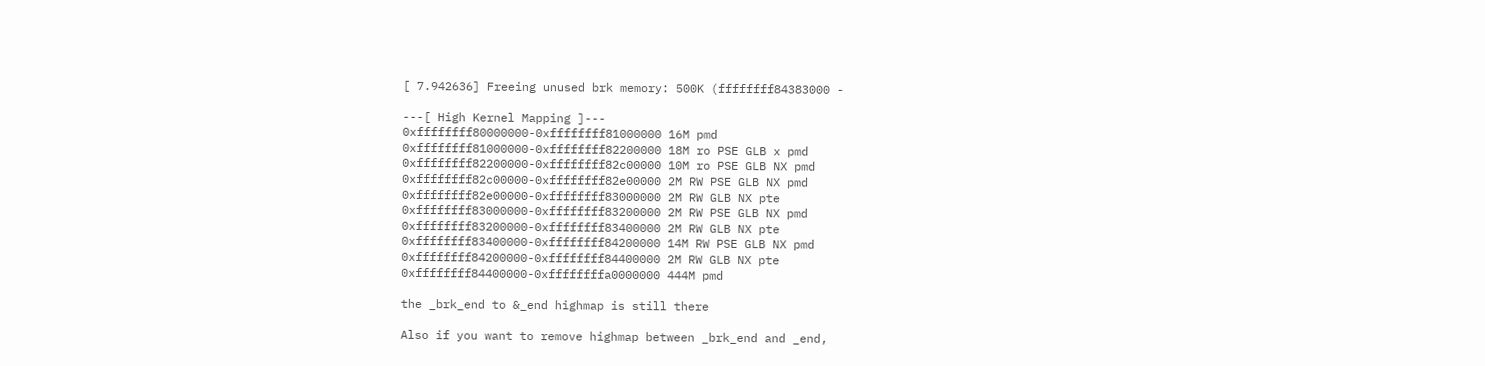[ 7.942636] Freeing unused brk memory: 500K (ffffffff84383000 -

---[ High Kernel Mapping ]---
0xffffffff80000000-0xffffffff81000000 16M pmd
0xffffffff81000000-0xffffffff82200000 18M ro PSE GLB x pmd
0xffffffff82200000-0xffffffff82c00000 10M ro PSE GLB NX pmd
0xffffffff82c00000-0xffffffff82e00000 2M RW PSE GLB NX pmd
0xffffffff82e00000-0xffffffff83000000 2M RW GLB NX pte
0xffffffff83000000-0xffffffff83200000 2M RW PSE GLB NX pmd
0xffffffff83200000-0xffffffff83400000 2M RW GLB NX pte
0xffffffff83400000-0xffffffff84200000 14M RW PSE GLB NX pmd
0xffffffff84200000-0xffffffff84400000 2M RW GLB NX pte
0xffffffff84400000-0xffffffffa0000000 444M pmd

the _brk_end to &_end highmap is still there

Also if you want to remove highmap between _brk_end and _end,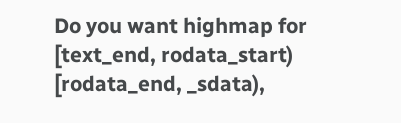Do you want highmap for
[text_end, rodata_start)
[rodata_end, _sdata),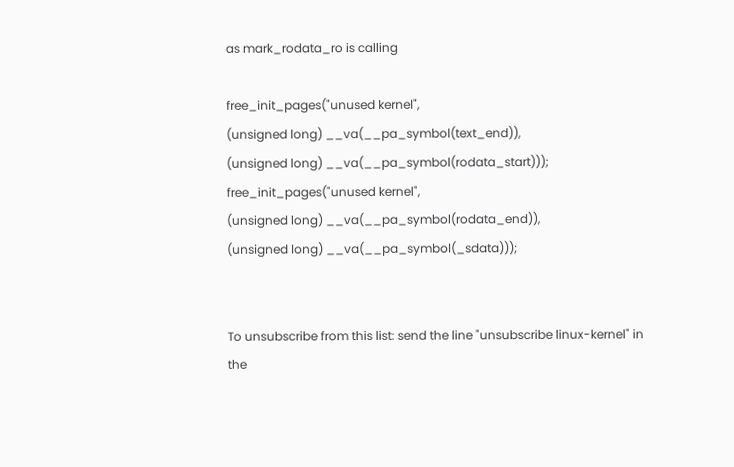as mark_rodata_ro is calling

free_init_pages("unused kernel",
(unsigned long) __va(__pa_symbol(text_end)),
(unsigned long) __va(__pa_symbol(rodata_start)));
free_init_pages("unused kernel",
(unsigned long) __va(__pa_symbol(rodata_end)),
(unsigned long) __va(__pa_symbol(_sdata)));


To unsubscribe from this list: send the line "unsubscribe linux-kernel" in
the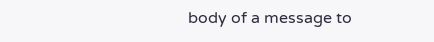body of a message to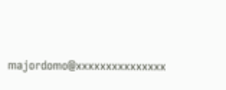majordomo@xxxxxxxxxxxxxxx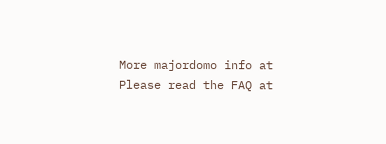More majordomo info at
Please read the FAQ at